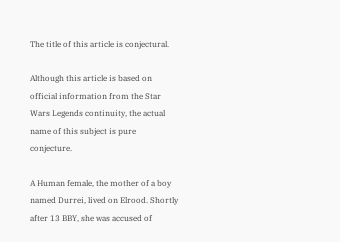The title of this article is conjectural.

Although this article is based on official information from the Star Wars Legends continuity, the actual name of this subject is pure conjecture.

A Human female, the mother of a boy named Durrei, lived on Elrood. Shortly after 13 BBY, she was accused of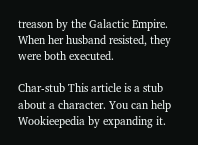treason by the Galactic Empire. When her husband resisted, they were both executed.

Char-stub This article is a stub about a character. You can help Wookieepedia by expanding it.